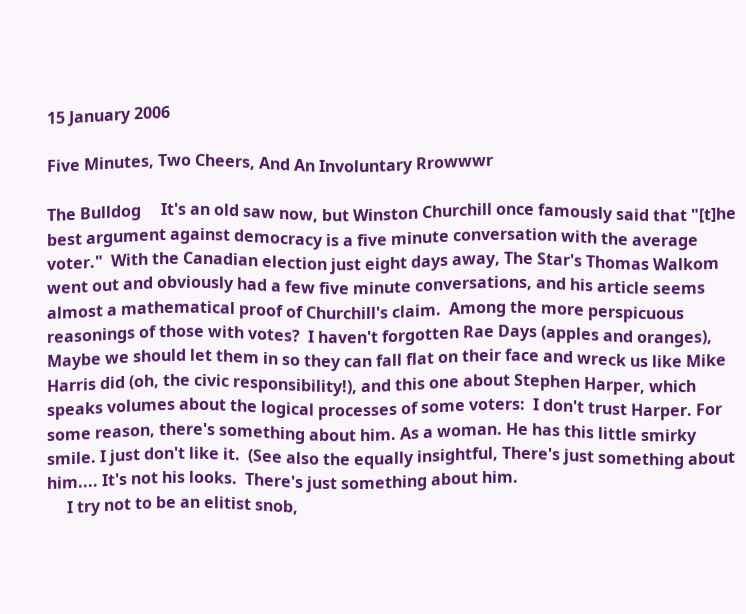15 January 2006

Five Minutes, Two Cheers, And An Involuntary Rrowwwr

The Bulldog     It's an old saw now, but Winston Churchill once famously said that "[t]he best argument against democracy is a five minute conversation with the average voter."  With the Canadian election just eight days away, The Star's Thomas Walkom went out and obviously had a few five minute conversations, and his article seems almost a mathematical proof of Churchill's claim.  Among the more perspicuous reasonings of those with votes?  I haven't forgotten Rae Days (apples and oranges), Maybe we should let them in so they can fall flat on their face and wreck us like Mike Harris did (oh, the civic responsibility!), and this one about Stephen Harper, which speaks volumes about the logical processes of some voters:  I don't trust Harper. For some reason, there's something about him. As a woman. He has this little smirky smile. I just don't like it.  (See also the equally insightful, There's just something about him.... It's not his looks.  There's just something about him.
     I try not to be an elitist snob,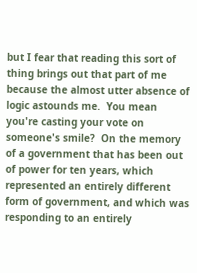but I fear that reading this sort of thing brings out that part of me because the almost utter absence of logic astounds me.  You mean you're casting your vote on someone's smile?  On the memory of a government that has been out of power for ten years, which represented an entirely different form of government, and which was responding to an entirely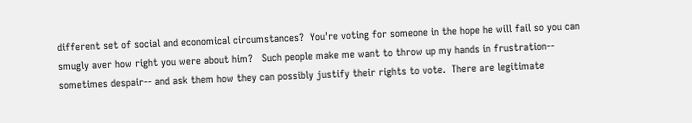different set of social and economical circumstances?  You're voting for someone in the hope he will fail so you can smugly aver how right you were about him?   Such people make me want to throw up my hands in frustration-- sometimes despair-- and ask them how they can possibly justify their rights to vote.  There are legitimate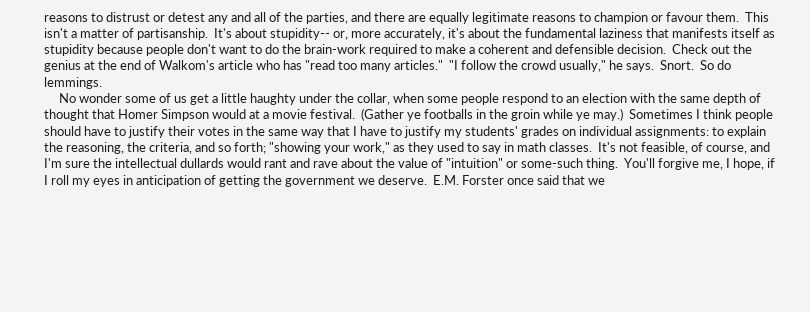reasons to distrust or detest any and all of the parties, and there are equally legitimate reasons to champion or favour them.  This isn't a matter of partisanship.  It's about stupidity-- or, more accurately, it's about the fundamental laziness that manifests itself as stupidity because people don't want to do the brain-work required to make a coherent and defensible decision.  Check out the genius at the end of Walkom's article who has "read too many articles."  "I follow the crowd usually," he says.  Snort.  So do lemmings.
     No wonder some of us get a little haughty under the collar, when some people respond to an election with the same depth of thought that Homer Simpson would at a movie festival.  (Gather ye footballs in the groin while ye may.)  Sometimes I think people should have to justify their votes in the same way that I have to justify my students' grades on individual assignments: to explain the reasoning, the criteria, and so forth; "showing your work," as they used to say in math classes.  It's not feasible, of course, and I'm sure the intellectual dullards would rant and rave about the value of "intuition" or some-such thing.  You'll forgive me, I hope, if I roll my eyes in anticipation of getting the government we deserve.  E.M. Forster once said that we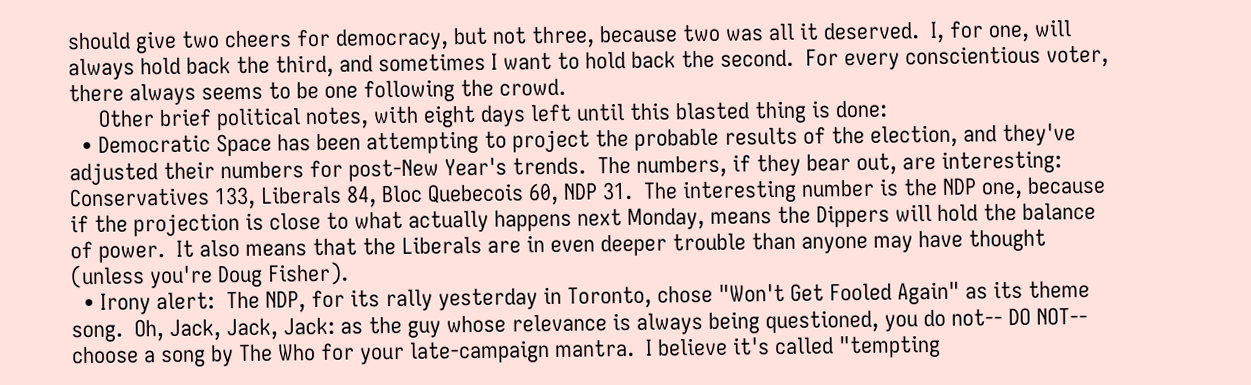should give two cheers for democracy, but not three, because two was all it deserved.  I, for one, will always hold back the third, and sometimes I want to hold back the second.  For every conscientious voter, there always seems to be one following the crowd.
     Other brief political notes, with eight days left until this blasted thing is done:
  • Democratic Space has been attempting to project the probable results of the election, and they've adjusted their numbers for post-New Year's trends.  The numbers, if they bear out, are interesting:  Conservatives 133, Liberals 84, Bloc Quebecois 60, NDP 31.  The interesting number is the NDP one, because if the projection is close to what actually happens next Monday, means the Dippers will hold the balance of power.  It also means that the Liberals are in even deeper trouble than anyone may have thought (unless you're Doug Fisher).
  • Irony alert:  The NDP, for its rally yesterday in Toronto, chose "Won't Get Fooled Again" as its theme song.  Oh, Jack, Jack, Jack: as the guy whose relevance is always being questioned, you do not-- DO NOT-- choose a song by The Who for your late-campaign mantra.  I believe it's called "tempting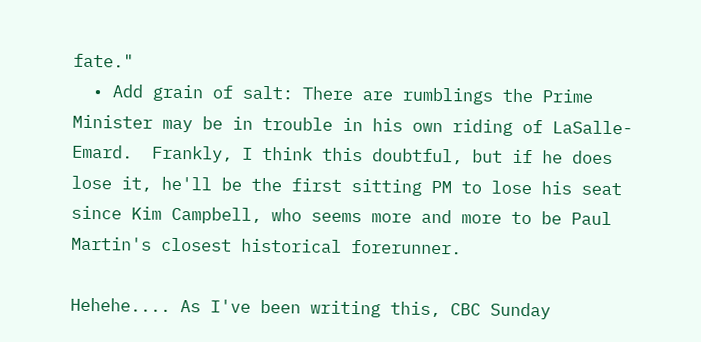fate."
  • Add grain of salt: There are rumblings the Prime Minister may be in trouble in his own riding of LaSalle-Emard.  Frankly, I think this doubtful, but if he does lose it, he'll be the first sitting PM to lose his seat since Kim Campbell, who seems more and more to be Paul Martin's closest historical forerunner.

Hehehe.... As I've been writing this, CBC Sunday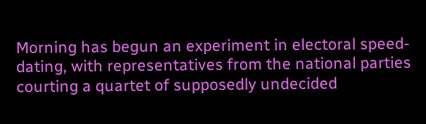Morning has begun an experiment in electoral speed-dating, with representatives from the national parties courting a quartet of supposedly undecided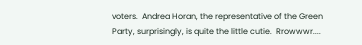voters.  Andrea Horan, the representative of the Green Party, surprisingly, is quite the little cutie.  Rrowwwr....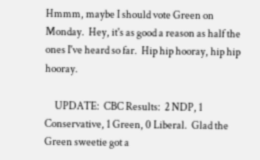Hmmm, maybe I should vote Green on Monday.  Hey, it's as good a reason as half the ones I've heard so far.  Hip hip hooray, hip hip hooray.

     UPDATE:  CBC Results:  2 NDP, 1 Conservative, 1 Green, 0 Liberal.  Glad the Green sweetie got a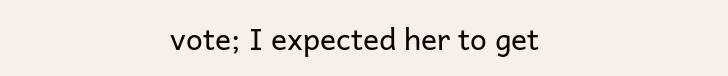vote; I expected her to get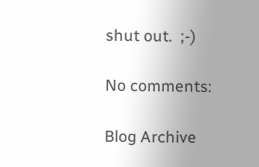shut out.  ;-)

No comments:

Blog Archive